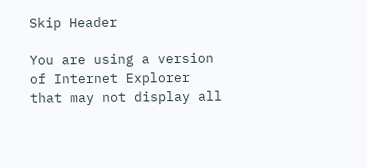Skip Header

You are using a version of Internet Explorer that may not display all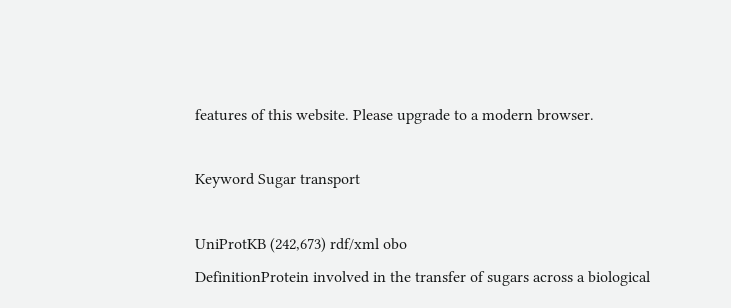features of this website. Please upgrade to a modern browser.

Keyword Sugar transport

UniProtKB (242,673) rdf/xml obo
DefinitionProtein involved in the transfer of sugars across a biological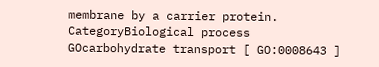membrane by a carrier protein.
CategoryBiological process
GOcarbohydrate transport [ GO:0008643 ]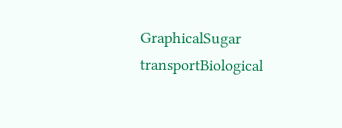GraphicalSugar transportBiological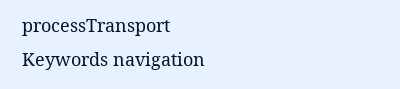processTransport
Keywords navigation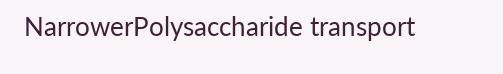NarrowerPolysaccharide transport